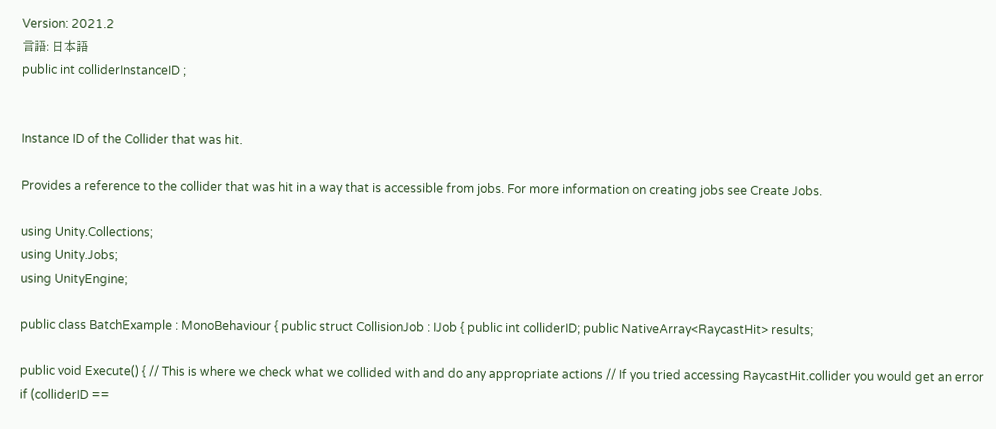Version: 2021.2
言語: 日本語
public int colliderInstanceID ;


Instance ID of the Collider that was hit.

Provides a reference to the collider that was hit in a way that is accessible from jobs. For more information on creating jobs see Create Jobs.

using Unity.Collections;
using Unity.Jobs;
using UnityEngine;

public class BatchExample : MonoBehaviour { public struct CollisionJob : IJob { public int colliderID; public NativeArray<RaycastHit> results;

public void Execute() { // This is where we check what we collided with and do any appropriate actions // If you tried accessing RaycastHit.collider you would get an error if (colliderID ==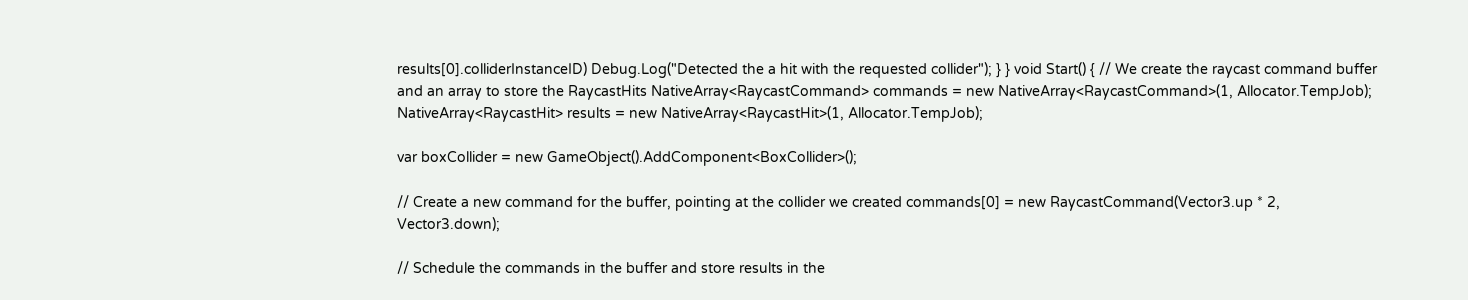results[0].colliderInstanceID) Debug.Log("Detected the a hit with the requested collider"); } } void Start() { // We create the raycast command buffer and an array to store the RaycastHits NativeArray<RaycastCommand> commands = new NativeArray<RaycastCommand>(1, Allocator.TempJob); NativeArray<RaycastHit> results = new NativeArray<RaycastHit>(1, Allocator.TempJob);

var boxCollider = new GameObject().AddComponent<BoxCollider>();

// Create a new command for the buffer, pointing at the collider we created commands[0] = new RaycastCommand(Vector3.up * 2, Vector3.down);

// Schedule the commands in the buffer and store results in the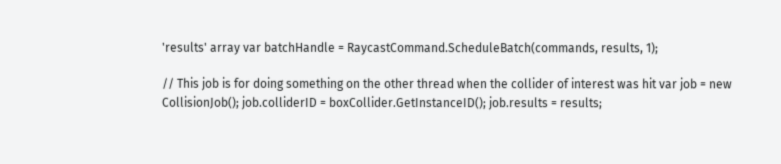'results' array var batchHandle = RaycastCommand.ScheduleBatch(commands, results, 1);

// This job is for doing something on the other thread when the collider of interest was hit var job = new CollisionJob(); job.colliderID = boxCollider.GetInstanceID(); job.results = results;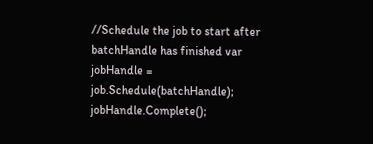//Schedule the job to start after batchHandle has finished var jobHandle = job.Schedule(batchHandle); jobHandle.Complete();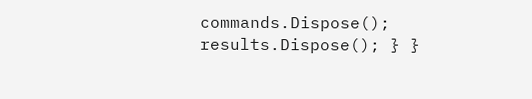commands.Dispose(); results.Dispose(); } }